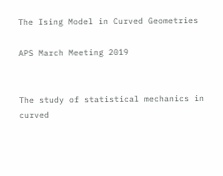The Ising Model in Curved Geometries

APS March Meeting 2019


The study of statistical mechanics in curved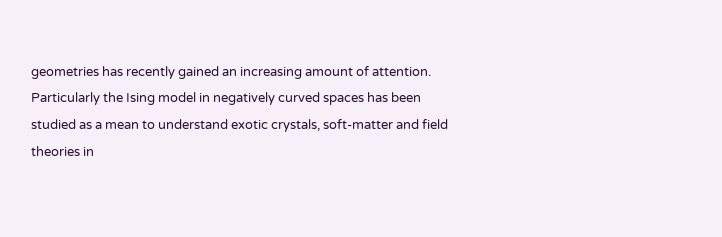geometries has recently gained an increasing amount of attention. Particularly the Ising model in negatively curved spaces has been studied as a mean to understand exotic crystals, soft-matter and field theories in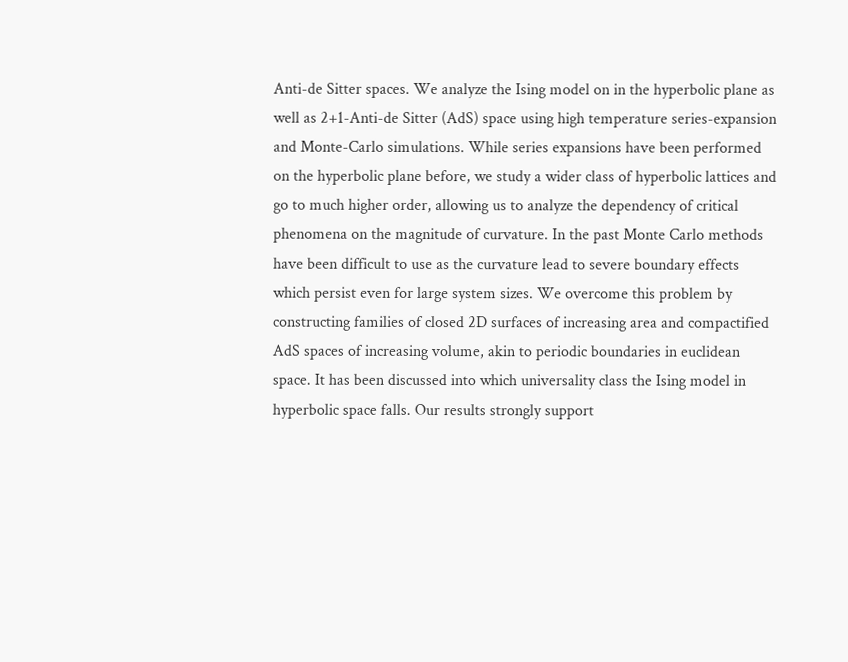Anti-de Sitter spaces. We analyze the Ising model on in the hyperbolic plane as well as 2+1-Anti-de Sitter (AdS) space using high temperature series-expansion and Monte-Carlo simulations. While series expansions have been performed on the hyperbolic plane before, we study a wider class of hyperbolic lattices and go to much higher order, allowing us to analyze the dependency of critical phenomena on the magnitude of curvature. In the past Monte Carlo methods have been difficult to use as the curvature lead to severe boundary effects which persist even for large system sizes. We overcome this problem by constructing families of closed 2D surfaces of increasing area and compactified AdS spaces of increasing volume, akin to periodic boundaries in euclidean space. It has been discussed into which universality class the Ising model in hyperbolic space falls. Our results strongly support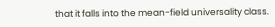that it falls into the mean-field universality class.